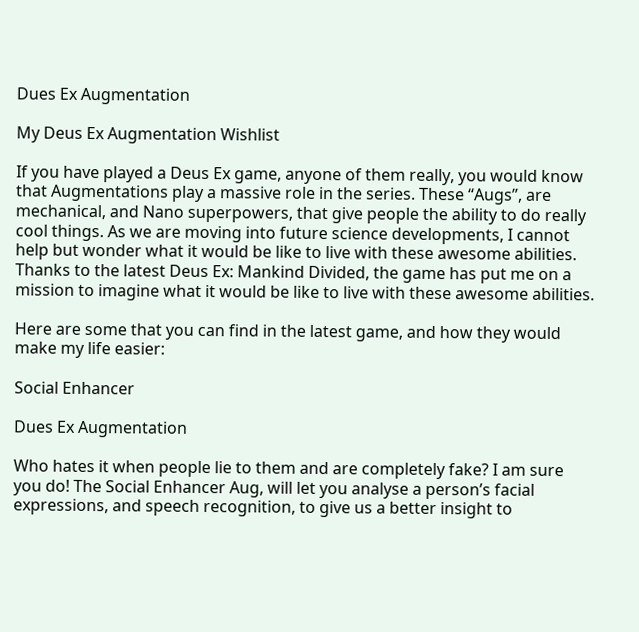Dues Ex Augmentation

My Deus Ex Augmentation Wishlist

If you have played a Deus Ex game, anyone of them really, you would know that Augmentations play a massive role in the series. These “Augs”, are mechanical, and Nano superpowers, that give people the ability to do really cool things. As we are moving into future science developments, I cannot help but wonder what it would be like to live with these awesome abilities. Thanks to the latest Deus Ex: Mankind Divided, the game has put me on a mission to imagine what it would be like to live with these awesome abilities.

Here are some that you can find in the latest game, and how they would make my life easier:

Social Enhancer

Dues Ex Augmentation

Who hates it when people lie to them and are completely fake? I am sure you do! The Social Enhancer Aug, will let you analyse a person’s facial expressions, and speech recognition, to give us a better insight to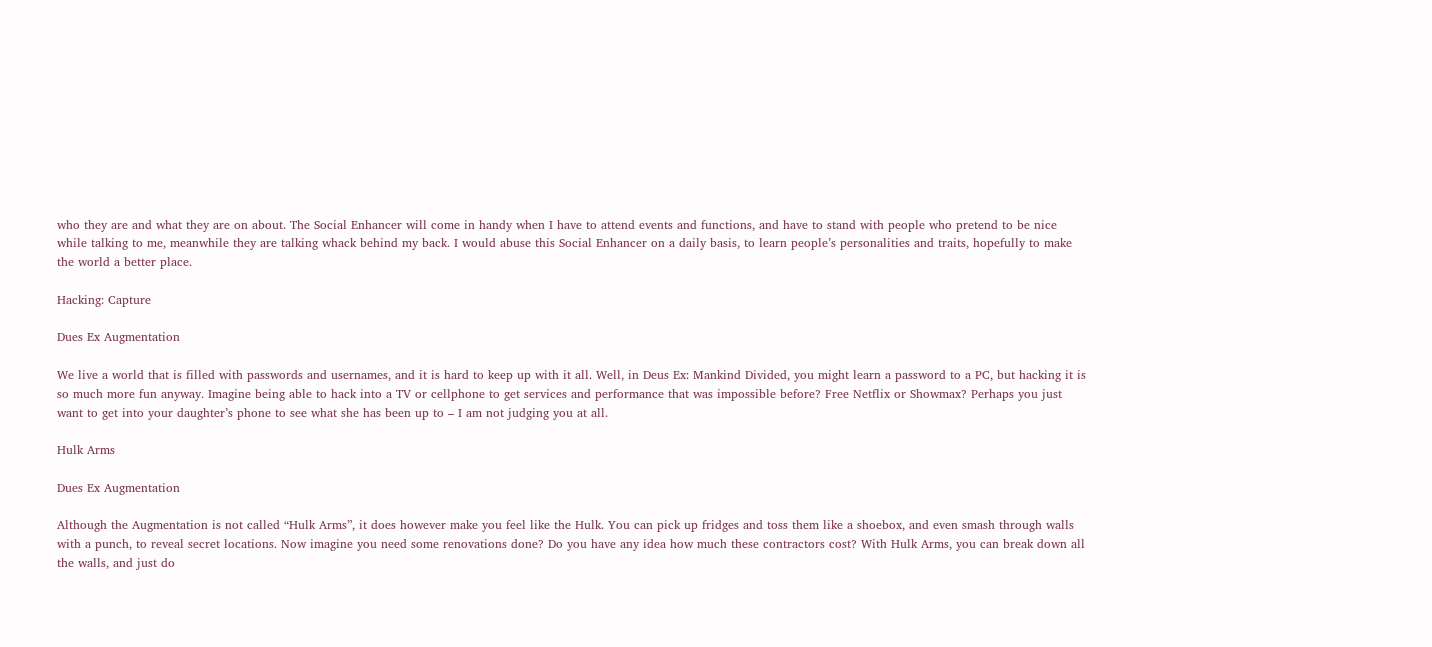who they are and what they are on about. The Social Enhancer will come in handy when I have to attend events and functions, and have to stand with people who pretend to be nice while talking to me, meanwhile they are talking whack behind my back. I would abuse this Social Enhancer on a daily basis, to learn people’s personalities and traits, hopefully to make the world a better place.

Hacking: Capture

Dues Ex Augmentation

We live a world that is filled with passwords and usernames, and it is hard to keep up with it all. Well, in Deus Ex: Mankind Divided, you might learn a password to a PC, but hacking it is so much more fun anyway. Imagine being able to hack into a TV or cellphone to get services and performance that was impossible before? Free Netflix or Showmax? Perhaps you just want to get into your daughter’s phone to see what she has been up to – I am not judging you at all.

Hulk Arms

Dues Ex Augmentation

Although the Augmentation is not called “Hulk Arms”, it does however make you feel like the Hulk. You can pick up fridges and toss them like a shoebox, and even smash through walls with a punch, to reveal secret locations. Now imagine you need some renovations done? Do you have any idea how much these contractors cost? With Hulk Arms, you can break down all the walls, and just do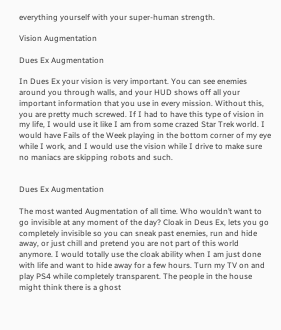everything yourself with your super-human strength.

Vision Augmentation

Dues Ex Augmentation

In Dues Ex your vision is very important. You can see enemies around you through walls, and your HUD shows off all your important information that you use in every mission. Without this, you are pretty much screwed. If I had to have this type of vision in my life, I would use it like I am from some crazed Star Trek world. I would have Fails of the Week playing in the bottom corner of my eye while I work, and I would use the vision while I drive to make sure no maniacs are skipping robots and such.


Dues Ex Augmentation

The most wanted Augmentation of all time. Who wouldn’t want to go invisible at any moment of the day? Cloak in Deus Ex, lets you go completely invisible so you can sneak past enemies, run and hide away, or just chill and pretend you are not part of this world anymore. I would totally use the cloak ability when I am just done with life and want to hide away for a few hours. Turn my TV on and play PS4 while completely transparent. The people in the house might think there is a ghost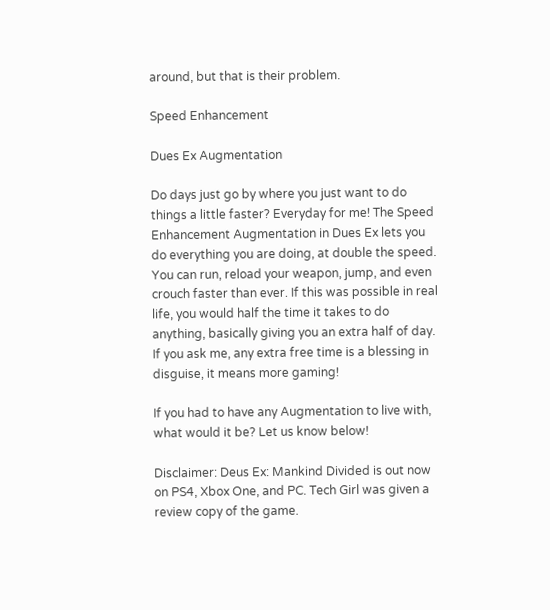around, but that is their problem.

Speed Enhancement

Dues Ex Augmentation

Do days just go by where you just want to do things a little faster? Everyday for me! The Speed Enhancement Augmentation in Dues Ex lets you do everything you are doing, at double the speed. You can run, reload your weapon, jump, and even crouch faster than ever. If this was possible in real life, you would half the time it takes to do anything, basically giving you an extra half of day. If you ask me, any extra free time is a blessing in disguise, it means more gaming!

If you had to have any Augmentation to live with, what would it be? Let us know below!

Disclaimer: Deus Ex: Mankind Divided is out now on PS4, Xbox One, and PC. Tech Girl was given a review copy of the game.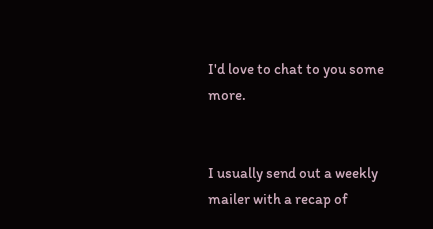I'd love to chat to you some more.


I usually send out a weekly mailer with a recap of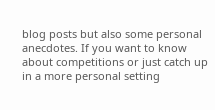blog posts but also some personal anecdotes. If you want to know about competitions or just catch up in a more personal setting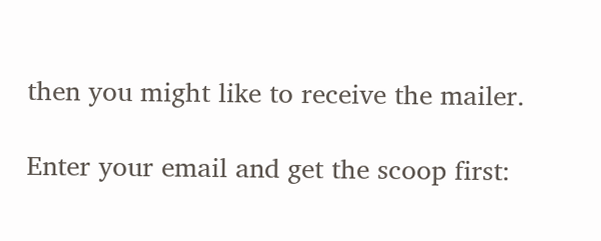then you might like to receive the mailer.

Enter your email and get the scoop first: